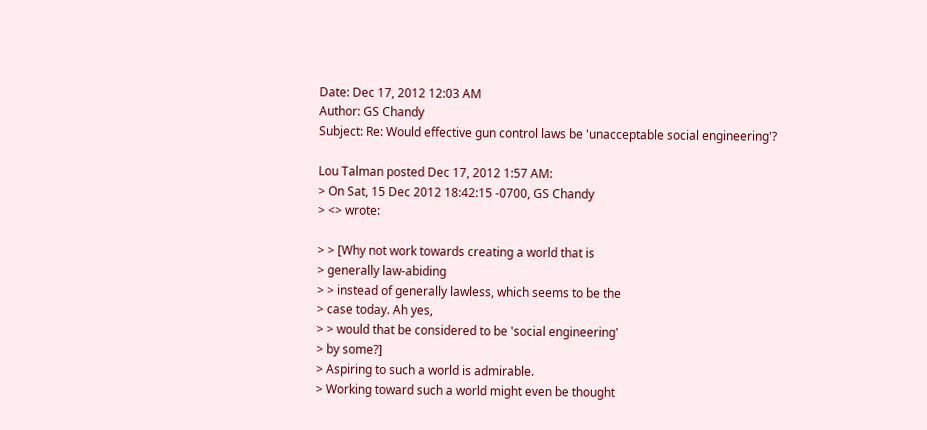Date: Dec 17, 2012 12:03 AM
Author: GS Chandy
Subject: Re: Would effective gun control laws be 'unacceptable social engineering'?

Lou Talman posted Dec 17, 2012 1:57 AM:
> On Sat, 15 Dec 2012 18:42:15 -0700, GS Chandy
> <> wrote:

> > [Why not work towards creating a world that is
> generally law-abiding
> > instead of generally lawless, which seems to be the
> case today. Ah yes,
> > would that be considered to be 'social engineering'
> by some?]
> Aspiring to such a world is admirable.
> Working toward such a world might even be thought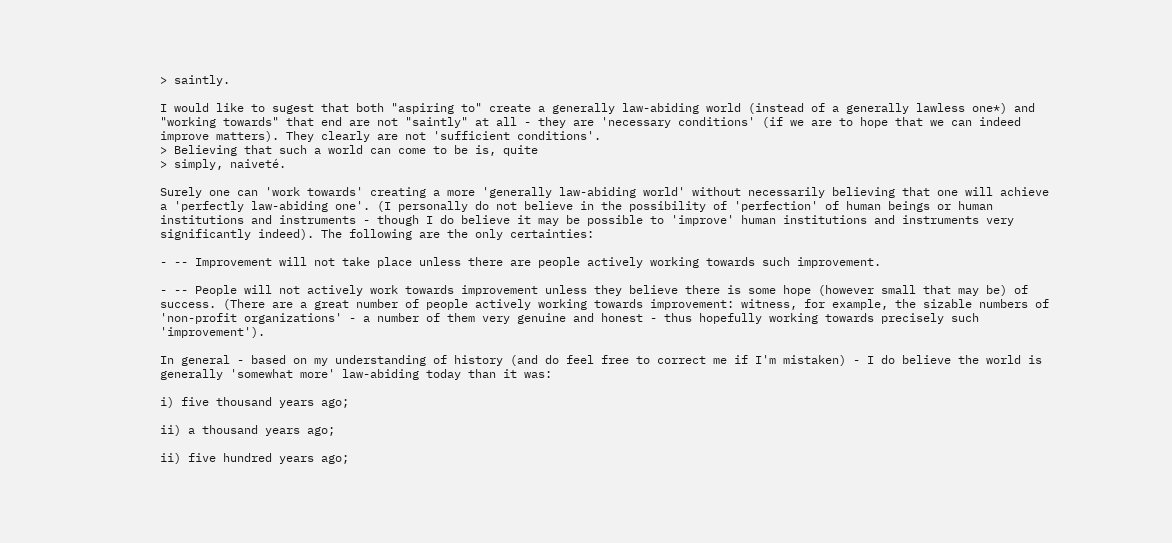> saintly.

I would like to sugest that both "aspiring to" create a generally law-abiding world (instead of a generally lawless one*) and "working towards" that end are not "saintly" at all - they are 'necessary conditions' (if we are to hope that we can indeed improve matters). They clearly are not 'sufficient conditions'.
> Believing that such a world can come to be is, quite
> simply, naiveté.

Surely one can 'work towards' creating a more 'generally law-abiding world' without necessarily believing that one will achieve a 'perfectly law-abiding one'. (I personally do not believe in the possibility of 'perfection' of human beings or human institutions and instruments - though I do believe it may be possible to 'improve' human institutions and instruments very significantly indeed). The following are the only certainties:

- -- Improvement will not take place unless there are people actively working towards such improvement.

- -- People will not actively work towards improvement unless they believe there is some hope (however small that may be) of success. (There are a great number of people actively working towards improvement: witness, for example, the sizable numbers of 'non-profit organizations' - a number of them very genuine and honest - thus hopefully working towards precisely such 'improvement').

In general - based on my understanding of history (and do feel free to correct me if I'm mistaken) - I do believe the world is generally 'somewhat more' law-abiding today than it was:

i) five thousand years ago;

ii) a thousand years ago;

ii) five hundred years ago;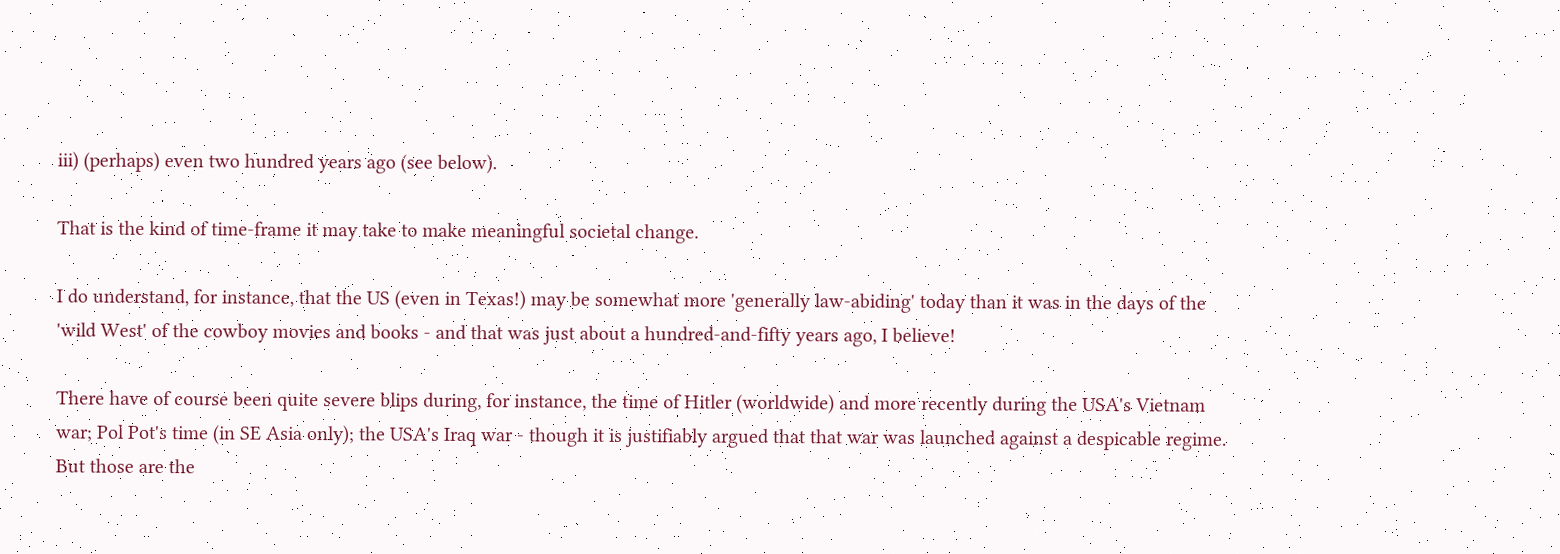iii) (perhaps) even two hundred years ago (see below).

That is the kind of time-frame it may take to make meaningful societal change.

I do understand, for instance, that the US (even in Texas!) may be somewhat more 'generally law-abiding' today than it was in the days of the 'wild West' of the cowboy movies and books - and that was just about a hundred-and-fifty years ago, I believe!

There have of course been quite severe blips during, for instance, the time of Hitler (worldwide) and more recently during the USA's Vietnam war; Pol Pot's time (in SE Asia only); the USA's Iraq war - though it is justifiably argued that that war was launched against a despicable regime. But those are the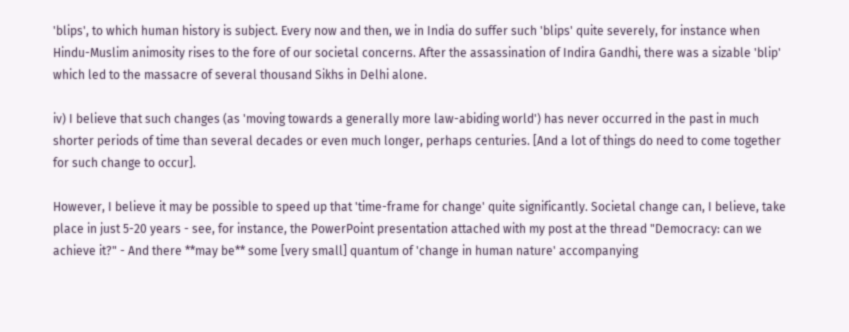'blips', to which human history is subject. Every now and then, we in India do suffer such 'blips' quite severely, for instance when Hindu-Muslim animosity rises to the fore of our societal concerns. After the assassination of Indira Gandhi, there was a sizable 'blip' which led to the massacre of several thousand Sikhs in Delhi alone.

iv) I believe that such changes (as 'moving towards a generally more law-abiding world') has never occurred in the past in much shorter periods of time than several decades or even much longer, perhaps centuries. [And a lot of things do need to come together for such change to occur].

However, I believe it may be possible to speed up that 'time-frame for change' quite significantly. Societal change can, I believe, take place in just 5-20 years - see, for instance, the PowerPoint presentation attached with my post at the thread "Democracy: can we achieve it?" - And there **may be** some [very small] quantum of 'change in human nature' accompanying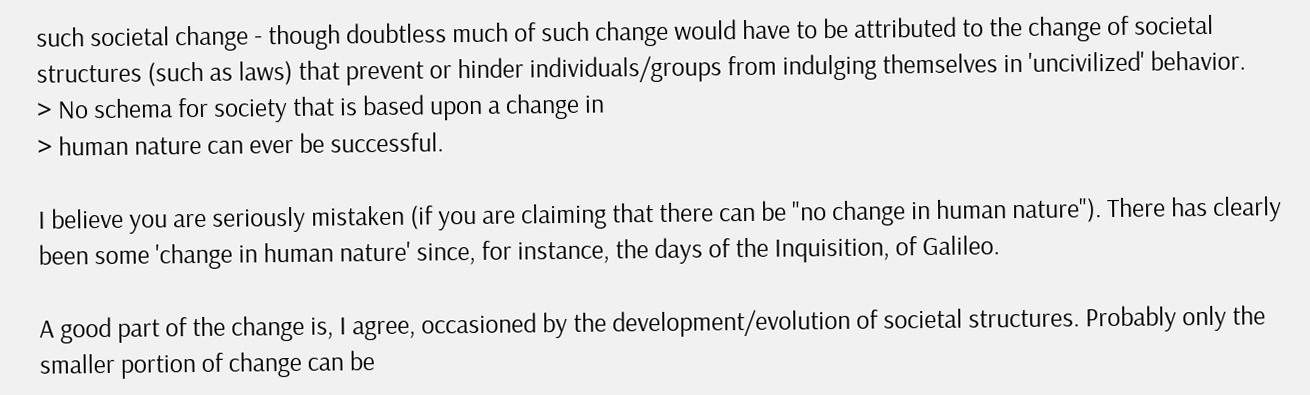such societal change - though doubtless much of such change would have to be attributed to the change of societal structures (such as laws) that prevent or hinder individuals/groups from indulging themselves in 'uncivilized' behavior.
> No schema for society that is based upon a change in
> human nature can ever be successful.

I believe you are seriously mistaken (if you are claiming that there can be "no change in human nature"). There has clearly been some 'change in human nature' since, for instance, the days of the Inquisition, of Galileo.

A good part of the change is, I agree, occasioned by the development/evolution of societal structures. Probably only the smaller portion of change can be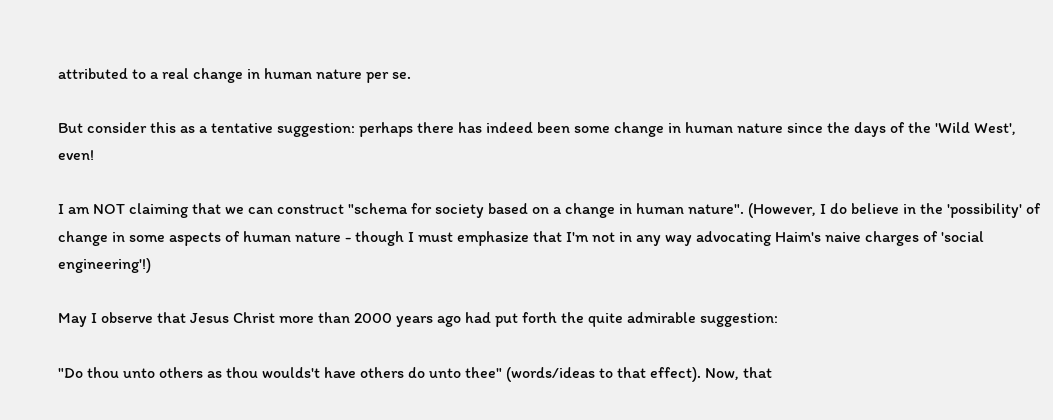attributed to a real change in human nature per se.

But consider this as a tentative suggestion: perhaps there has indeed been some change in human nature since the days of the 'Wild West', even!

I am NOT claiming that we can construct "schema for society based on a change in human nature". (However, I do believe in the 'possibility' of change in some aspects of human nature - though I must emphasize that I'm not in any way advocating Haim's naive charges of 'social engineering'!)

May I observe that Jesus Christ more than 2000 years ago had put forth the quite admirable suggestion:

"Do thou unto others as thou woulds't have others do unto thee" (words/ideas to that effect). Now, that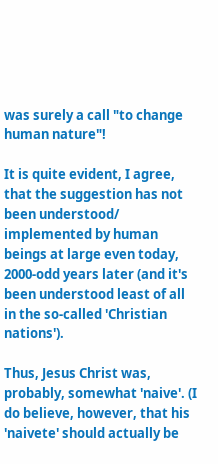was surely a call "to change human nature"!

It is quite evident, I agree, that the suggestion has not been understood/ implemented by human beings at large even today, 2000-odd years later (and it's been understood least of all in the so-called 'Christian nations').

Thus, Jesus Christ was, probably, somewhat 'naive'. (I do believe, however, that his 'naivete' should actually be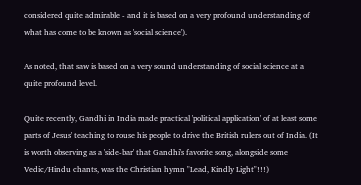considered quite admirable - and it is based on a very profound understanding of what has come to be known as 'social science').

As noted, that saw is based on a very sound understanding of social science at a quite profound level.

Quite recently, Gandhi in India made practical 'political application' of at least some parts of Jesus' teaching to rouse his people to drive the British rulers out of India. (It is worth observing as a 'side-bar' that Gandhi's favorite song, alongside some Vedic/Hindu chants, was the Christian hymn "Lead, Kindly Light"!!!)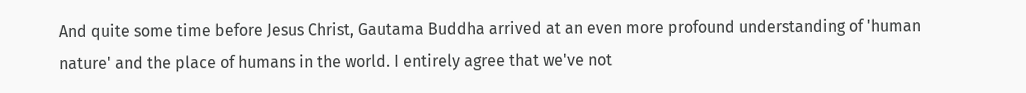And quite some time before Jesus Christ, Gautama Buddha arrived at an even more profound understanding of 'human nature' and the place of humans in the world. I entirely agree that we've not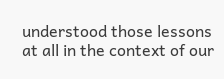understood those lessons at all in the context of our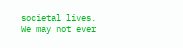societal lives. We may not ever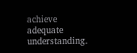achieve adequate understanding.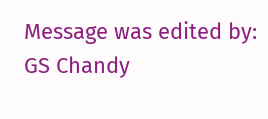Message was edited by: GS Chandy